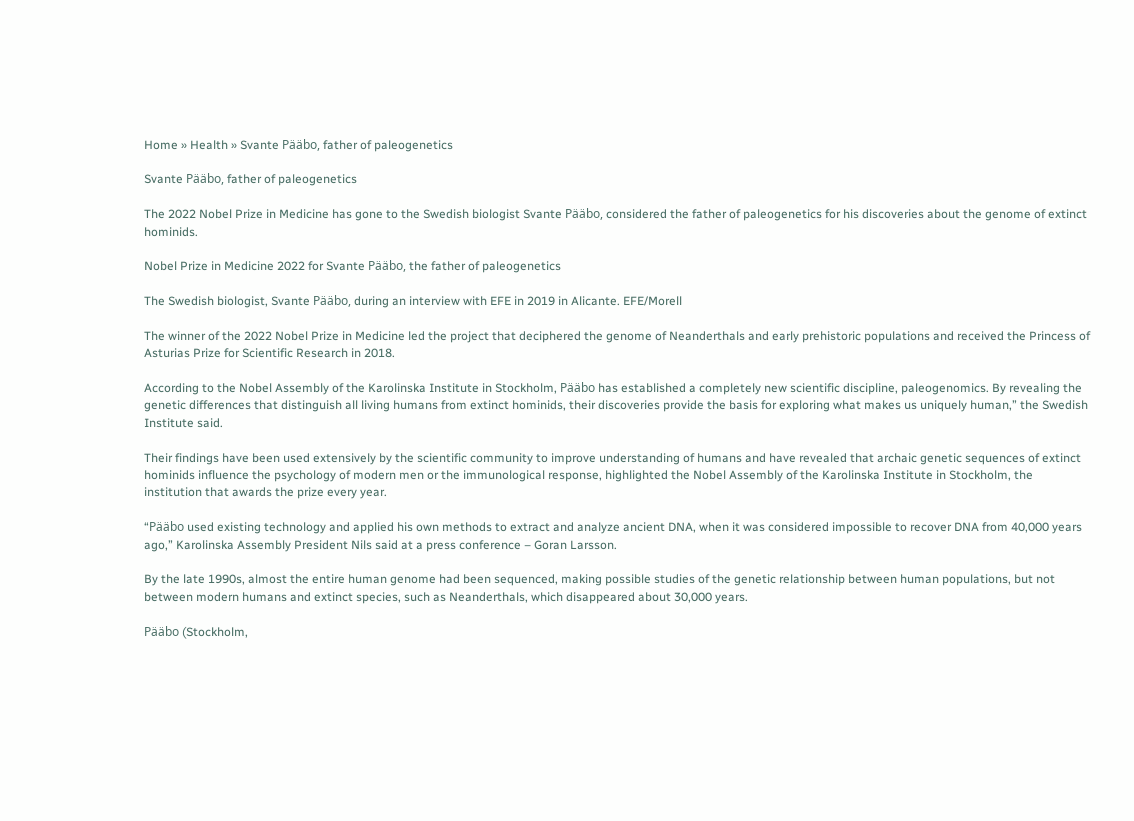Home » Health » Svante Pääbo, father of paleogenetics

Svante Pääbo, father of paleogenetics

The 2022 Nobel Prize in Medicine has gone to the Swedish biologist Svante Pääbo, considered the father of paleogenetics for his discoveries about the genome of extinct hominids.

Nobel Prize in Medicine 2022 for Svante Pääbo, the father of paleogenetics

The Swedish biologist, Svante Pääbo, during an interview with EFE in 2019 in Alicante. EFE/Morell

The winner of the 2022 Nobel Prize in Medicine led the project that deciphered the genome of Neanderthals and early prehistoric populations and received the Princess of Asturias Prize for Scientific Research in 2018.

According to the Nobel Assembly of the Karolinska Institute in Stockholm, Pääbo has established a completely new scientific discipline, paleogenomics. By revealing the genetic differences that distinguish all living humans from extinct hominids, their discoveries provide the basis for exploring what makes us uniquely human,” the Swedish Institute said.

Their findings have been used extensively by the scientific community to improve understanding of humans and have revealed that archaic genetic sequences of extinct hominids influence the psychology of modern men or the immunological response, highlighted the Nobel Assembly of the Karolinska Institute in Stockholm, the institution that awards the prize every year.

“Pääbo used existing technology and applied his own methods to extract and analyze ancient DNA, when it was considered impossible to recover DNA from 40,000 years ago,” Karolinska Assembly President Nils said at a press conference – Goran Larsson.

By the late 1990s, almost the entire human genome had been sequenced, making possible studies of the genetic relationship between human populations, but not between modern humans and extinct species, such as Neanderthals, which disappeared about 30,000 years.

Pääbo (Stockholm,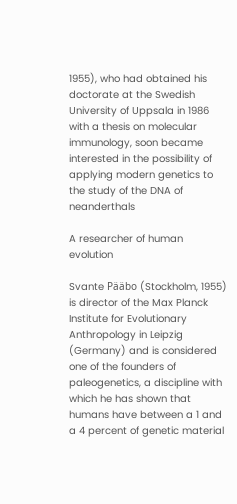1955), who had obtained his doctorate at the Swedish University of Uppsala in 1986 with a thesis on molecular immunology, soon became interested in the possibility of applying modern genetics to the study of the DNA of neanderthals

A researcher of human evolution

Svante Pääbo (Stockholm, 1955) is director of the Max Planck Institute for Evolutionary Anthropology in Leipzig (Germany) and is considered one of the founders of paleogenetics, a discipline with which he has shown that humans have between a 1 and a 4 percent of genetic material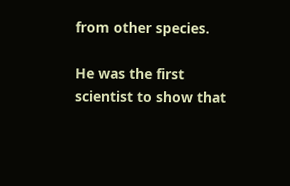from other species.

He was the first scientist to show that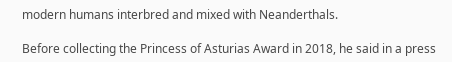modern humans interbred and mixed with Neanderthals.

Before collecting the Princess of Asturias Award in 2018, he said in a press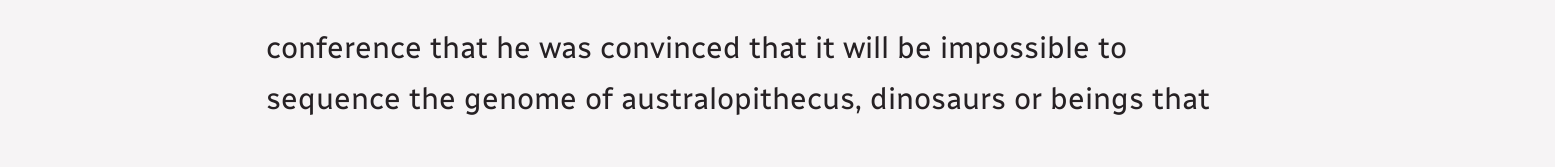conference that he was convinced that it will be impossible to sequence the genome of australopithecus, dinosaurs or beings that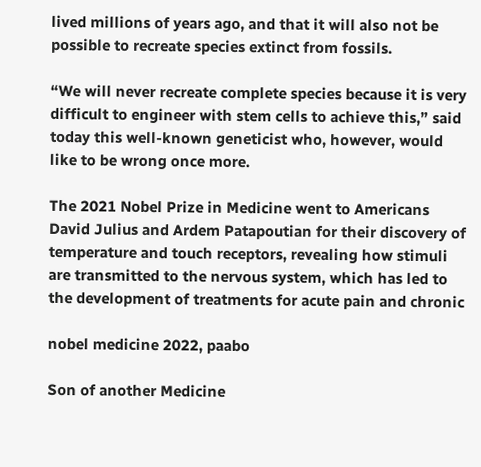lived millions of years ago, and that it will also not be possible to recreate species extinct from fossils.

“We will never recreate complete species because it is very difficult to engineer with stem cells to achieve this,” said today this well-known geneticist who, however, would like to be wrong once more.

The 2021 Nobel Prize in Medicine went to Americans David Julius and Ardem Patapoutian for their discovery of temperature and touch receptors, revealing how stimuli are transmitted to the nervous system, which has led to the development of treatments for acute pain and chronic

nobel medicine 2022, paabo

Son of another Medicine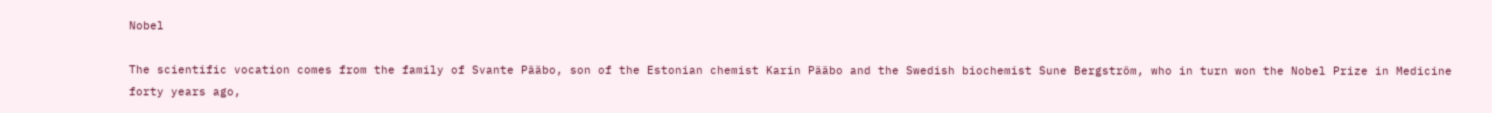Nobel

The scientific vocation comes from the family of Svante Pääbo, son of the Estonian chemist Karin Pääbo and the Swedish biochemist Sune Bergström, who in turn won the Nobel Prize in Medicine forty years ago,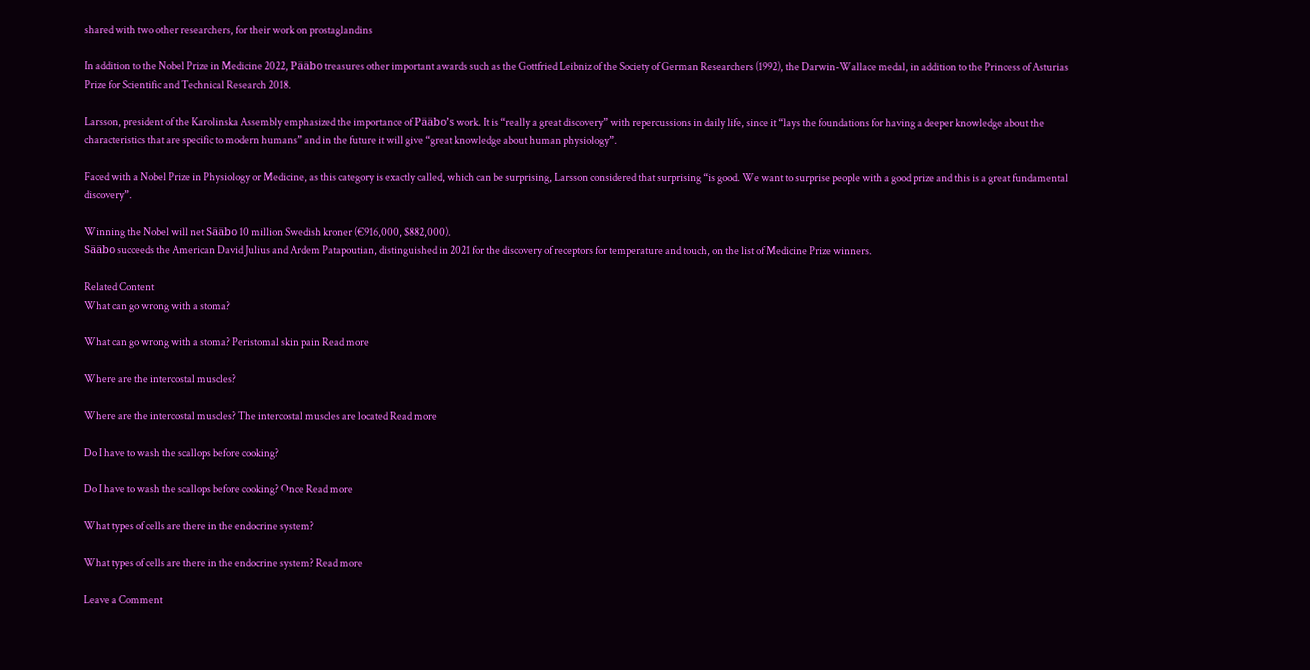shared with two other researchers, for their work on prostaglandins

In addition to the Nobel Prize in Medicine 2022, Pääbo treasures other important awards such as the Gottfried Leibniz of the Society of German Researchers (1992), the Darwin-Wallace medal, in addition to the Princess of Asturias Prize for Scientific and Technical Research 2018.

Larsson, president of the Karolinska Assembly emphasized the importance of Pääbo’s work. It is “really a great discovery” with repercussions in daily life, since it “lays the foundations for having a deeper knowledge about the characteristics that are specific to modern humans” and in the future it will give “great knowledge about human physiology”.

Faced with a Nobel Prize in Physiology or Medicine, as this category is exactly called, which can be surprising, Larsson considered that surprising “is good. We want to surprise people with a good prize and this is a great fundamental discovery”.

Winning the Nobel will net Sääbo 10 million Swedish kroner (€916,000, $882,000).
Sääbo succeeds the American David Julius and Ardem Patapoutian, distinguished in 2021 for the discovery of receptors for temperature and touch, on the list of Medicine Prize winners.

Related Content
What can go wrong with a stoma?

What can go wrong with a stoma? Peristomal skin pain Read more

Where are the intercostal muscles?

Where are the intercostal muscles? The intercostal muscles are located Read more

Do I have to wash the scallops before cooking?

Do I have to wash the scallops before cooking? Once Read more

What types of cells are there in the endocrine system?

What types of cells are there in the endocrine system? Read more

Leave a Comment